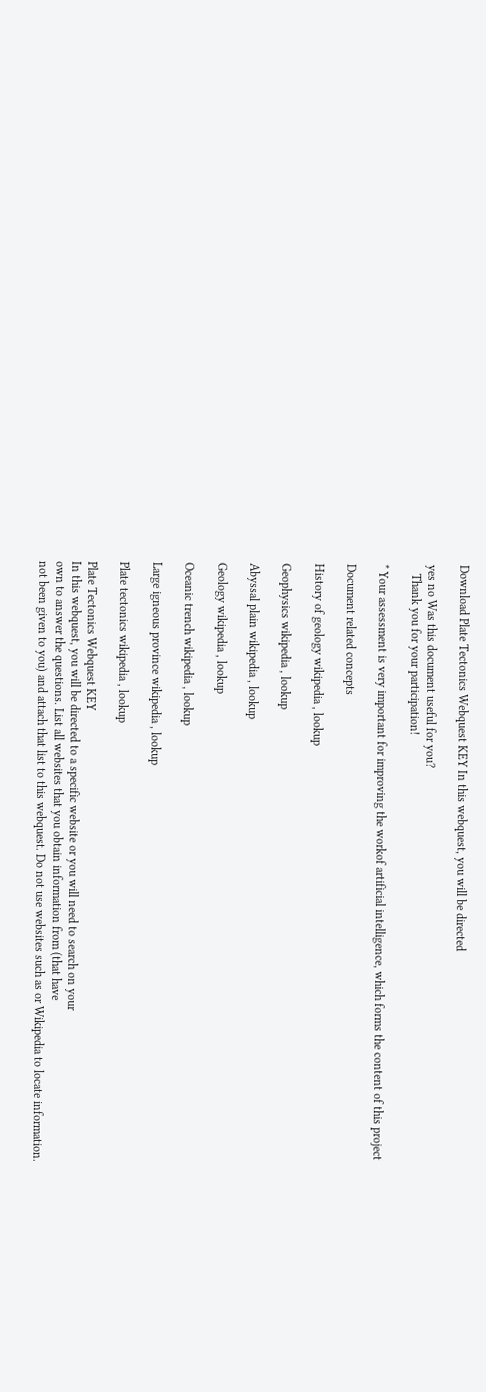Download Plate Tectonics Webquest KEY In this webquest, you will be directed

yes no Was this document useful for you?
   Thank you for your participation!

* Your assessment is very important for improving the workof artificial intelligence, which forms the content of this project

Document related concepts

History of geology wikipedia , lookup

Geophysics wikipedia , lookup

Abyssal plain wikipedia , lookup

Geology wikipedia , lookup

Oceanic trench wikipedia , lookup

Large igneous province wikipedia , lookup

Plate tectonics wikipedia , lookup

Plate Tectonics Webquest KEY
In this webquest, you will be directed to a specific website or you will need to search on your
own to answer the questions. List all websites that you obtain information from (that have
not been given to you) and attach that list to this webquest. Do not use websites such as or Wikipedia to locate information.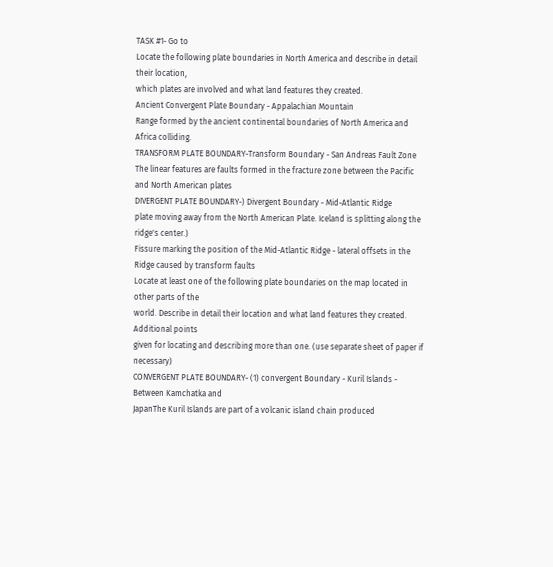TASK #1- Go to
Locate the following plate boundaries in North America and describe in detail their location,
which plates are involved and what land features they created.
Ancient Convergent Plate Boundary - Appalachian Mountain
Range formed by the ancient continental boundaries of North America and Africa colliding.
TRANSFORM PLATE BOUNDARY-Transform Boundary - San Andreas Fault Zone
The linear features are faults formed in the fracture zone between the Pacific and North American plates
DIVERGENT PLATE BOUNDARY-) Divergent Boundary - Mid-Atlantic Ridge
plate moving away from the North American Plate. Iceland is splitting along the ridge's center.)
Fissure marking the position of the Mid-Atlantic Ridge - lateral offsets in the Ridge caused by transform faults
Locate at least one of the following plate boundaries on the map located in other parts of the
world. Describe in detail their location and what land features they created. Additional points
given for locating and describing more than one. (use separate sheet of paper if necessary)
CONVERGENT PLATE BOUNDARY- (1) convergent Boundary - Kuril Islands - Between Kamchatka and
JapanThe Kuril Islands are part of a volcanic island chain produced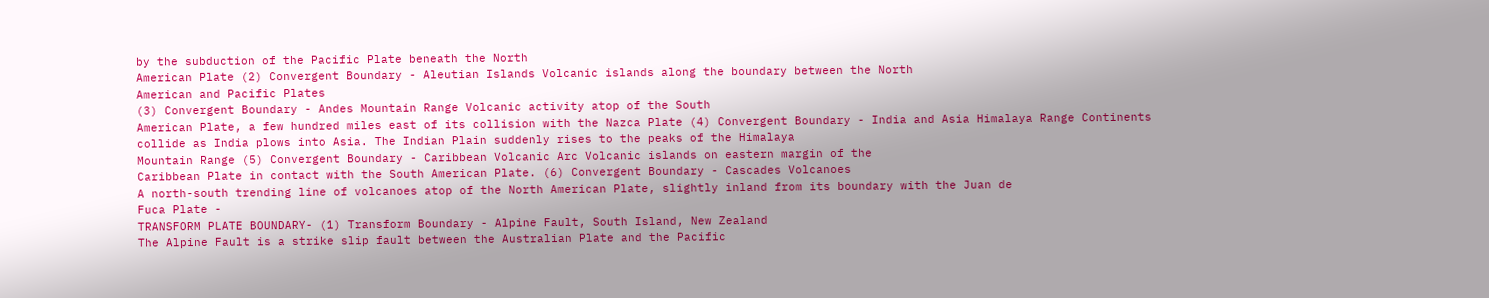by the subduction of the Pacific Plate beneath the North
American Plate (2) Convergent Boundary - Aleutian Islands Volcanic islands along the boundary between the North
American and Pacific Plates
(3) Convergent Boundary - Andes Mountain Range Volcanic activity atop of the South
American Plate, a few hundred miles east of its collision with the Nazca Plate (4) Convergent Boundary - India and Asia Himalaya Range Continents collide as India plows into Asia. The Indian Plain suddenly rises to the peaks of the Himalaya
Mountain Range (5) Convergent Boundary - Caribbean Volcanic Arc Volcanic islands on eastern margin of the
Caribbean Plate in contact with the South American Plate. (6) Convergent Boundary - Cascades Volcanoes
A north-south trending line of volcanoes atop of the North American Plate, slightly inland from its boundary with the Juan de
Fuca Plate -
TRANSFORM PLATE BOUNDARY- (1) Transform Boundary - Alpine Fault, South Island, New Zealand
The Alpine Fault is a strike slip fault between the Australian Plate and the Pacific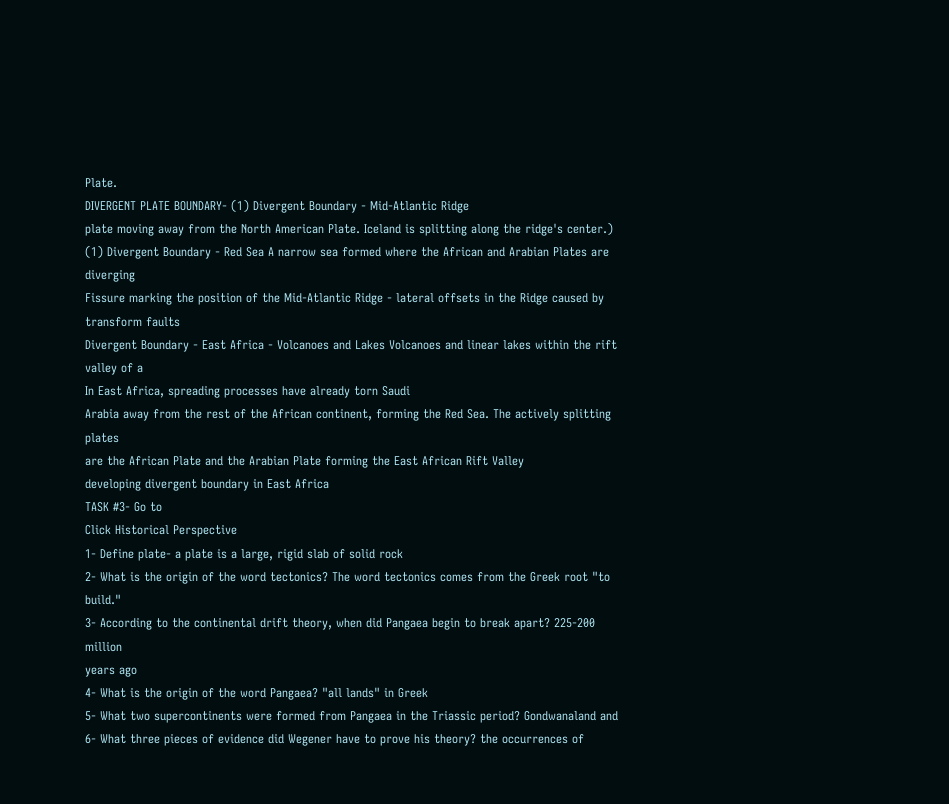Plate.
DIVERGENT PLATE BOUNDARY- (1) Divergent Boundary - Mid-Atlantic Ridge
plate moving away from the North American Plate. Iceland is splitting along the ridge's center.)
(1) Divergent Boundary - Red Sea A narrow sea formed where the African and Arabian Plates are diverging
Fissure marking the position of the Mid-Atlantic Ridge - lateral offsets in the Ridge caused by transform faults
Divergent Boundary - East Africa - Volcanoes and Lakes Volcanoes and linear lakes within the rift valley of a
In East Africa, spreading processes have already torn Saudi
Arabia away from the rest of the African continent, forming the Red Sea. The actively splitting plates
are the African Plate and the Arabian Plate forming the East African Rift Valley
developing divergent boundary in East Africa
TASK #3- Go to
Click Historical Perspective
1- Define plate- a plate is a large, rigid slab of solid rock
2- What is the origin of the word tectonics? The word tectonics comes from the Greek root "to build."
3- According to the continental drift theory, when did Pangaea begin to break apart? 225-200 million
years ago
4- What is the origin of the word Pangaea? "all lands" in Greek
5- What two supercontinents were formed from Pangaea in the Triassic period? Gondwanaland and
6- What three pieces of evidence did Wegener have to prove his theory? the occurrences of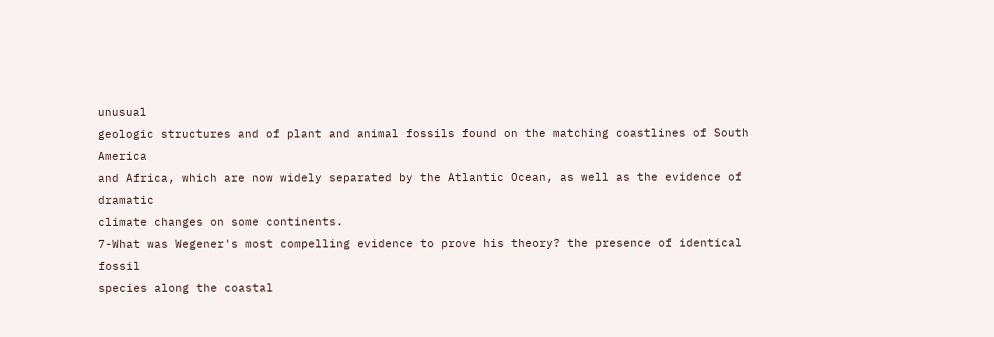unusual
geologic structures and of plant and animal fossils found on the matching coastlines of South America
and Africa, which are now widely separated by the Atlantic Ocean, as well as the evidence of dramatic
climate changes on some continents.
7-What was Wegener's most compelling evidence to prove his theory? the presence of identical fossil
species along the coastal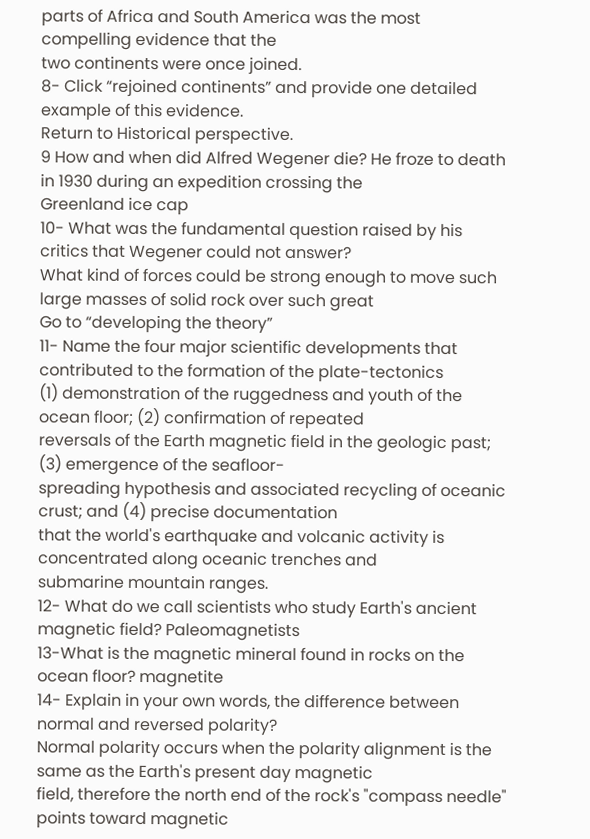parts of Africa and South America was the most compelling evidence that the
two continents were once joined.
8- Click “rejoined continents” and provide one detailed example of this evidence.
Return to Historical perspective.
9 How and when did Alfred Wegener die? He froze to death in 1930 during an expedition crossing the
Greenland ice cap
10- What was the fundamental question raised by his critics that Wegener could not answer?
What kind of forces could be strong enough to move such large masses of solid rock over such great
Go to “developing the theory”
11- Name the four major scientific developments that contributed to the formation of the plate-tectonics
(1) demonstration of the ruggedness and youth of the ocean floor; (2) confirmation of repeated
reversals of the Earth magnetic field in the geologic past; (3) emergence of the seafloor-
spreading hypothesis and associated recycling of oceanic crust; and (4) precise documentation
that the world's earthquake and volcanic activity is concentrated along oceanic trenches and
submarine mountain ranges.
12- What do we call scientists who study Earth's ancient magnetic field? Paleomagnetists
13-What is the magnetic mineral found in rocks on the ocean floor? magnetite
14- Explain in your own words, the difference between normal and reversed polarity?
Normal polarity occurs when the polarity alignment is the same as the Earth's present day magnetic
field, therefore the north end of the rock's "compass needle" points toward magnetic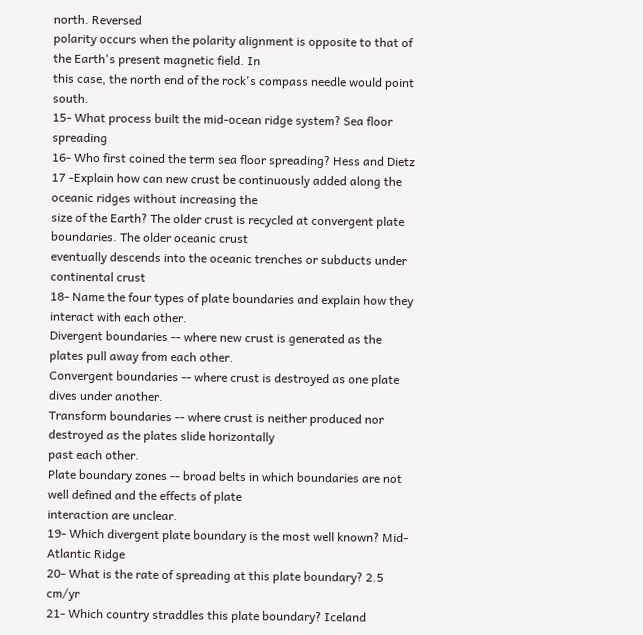north. Reversed
polarity occurs when the polarity alignment is opposite to that of the Earth's present magnetic field. In
this case, the north end of the rock's compass needle would point south.
15- What process built the mid-ocean ridge system? Sea floor spreading
16- Who first coined the term sea floor spreading? Hess and Dietz
17 -Explain how can new crust be continuously added along the oceanic ridges without increasing the
size of the Earth? The older crust is recycled at convergent plate boundaries. The older oceanic crust
eventually descends into the oceanic trenches or subducts under continental crust
18- Name the four types of plate boundaries and explain how they interact with each other.
Divergent boundaries -- where new crust is generated as the plates pull away from each other.
Convergent boundaries -- where crust is destroyed as one plate dives under another.
Transform boundaries -- where crust is neither produced nor destroyed as the plates slide horizontally
past each other.
Plate boundary zones -- broad belts in which boundaries are not well defined and the effects of plate
interaction are unclear.
19- Which divergent plate boundary is the most well known? Mid-Atlantic Ridge
20- What is the rate of spreading at this plate boundary? 2.5 cm/yr
21- Which country straddles this plate boundary? Iceland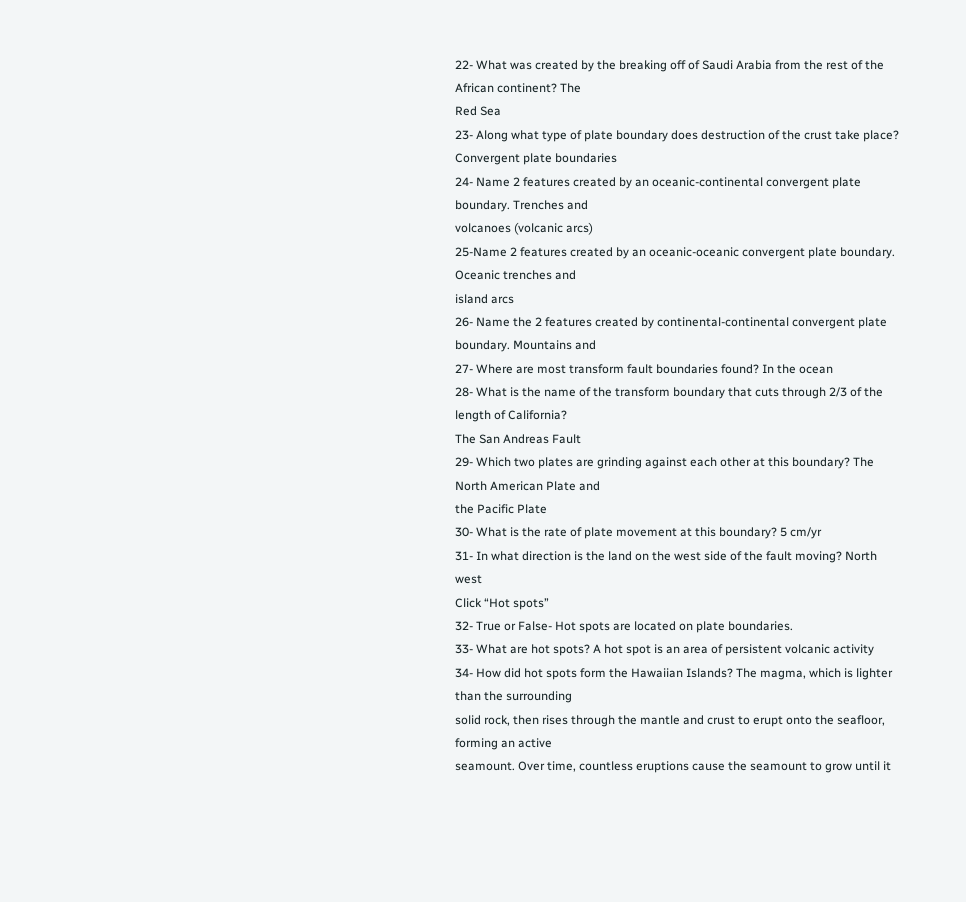22- What was created by the breaking off of Saudi Arabia from the rest of the African continent? The
Red Sea
23- Along what type of plate boundary does destruction of the crust take place?
Convergent plate boundaries
24- Name 2 features created by an oceanic-continental convergent plate boundary. Trenches and
volcanoes (volcanic arcs)
25-Name 2 features created by an oceanic-oceanic convergent plate boundary. Oceanic trenches and
island arcs
26- Name the 2 features created by continental-continental convergent plate boundary. Mountains and
27- Where are most transform fault boundaries found? In the ocean
28- What is the name of the transform boundary that cuts through 2/3 of the length of California?
The San Andreas Fault
29- Which two plates are grinding against each other at this boundary? The North American Plate and
the Pacific Plate
30- What is the rate of plate movement at this boundary? 5 cm/yr
31- In what direction is the land on the west side of the fault moving? North west
Click “Hot spots”
32- True or False- Hot spots are located on plate boundaries.
33- What are hot spots? A hot spot is an area of persistent volcanic activity
34- How did hot spots form the Hawaiian Islands? The magma, which is lighter than the surrounding
solid rock, then rises through the mantle and crust to erupt onto the seafloor, forming an active
seamount. Over time, countless eruptions cause the seamount to grow until it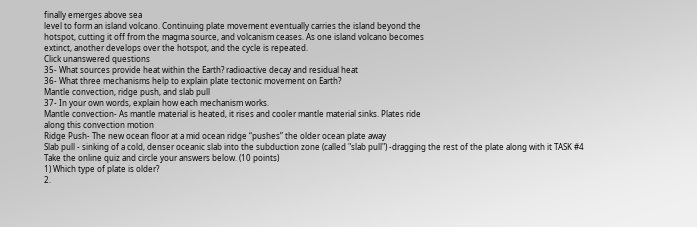finally emerges above sea
level to form an island volcano. Continuing plate movement eventually carries the island beyond the
hotspot, cutting it off from the magma source, and volcanism ceases. As one island volcano becomes
extinct, another develops over the hotspot, and the cycle is repeated.
Click unanswered questions
35- What sources provide heat within the Earth? radioactive decay and residual heat
36- What three mechanisms help to explain plate tectonic movement on Earth?
Mantle convection, ridge push, and slab pull
37- In your own words, explain how each mechanism works.
Mantle convection- As mantle material is heated, it rises and cooler mantle material sinks. Plates ride
along this convection motion
Ridge Push- The new ocean floor at a mid ocean ridge “pushes” the older ocean plate away
Slab pull - sinking of a cold, denser oceanic slab into the subduction zone (called "slab pull") -dragging the rest of the plate along with it TASK #4
Take the online quiz and circle your answers below. (10 points)
1) Which type of plate is older?
2.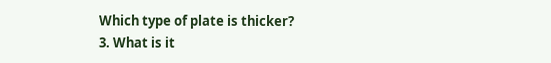Which type of plate is thicker?
3. What is it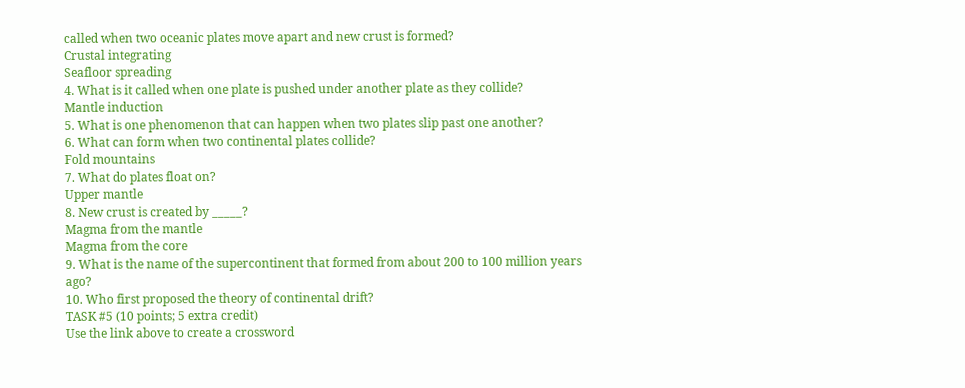called when two oceanic plates move apart and new crust is formed?
Crustal integrating
Seafloor spreading
4. What is it called when one plate is pushed under another plate as they collide?
Mantle induction
5. What is one phenomenon that can happen when two plates slip past one another?
6. What can form when two continental plates collide?
Fold mountains
7. What do plates float on?
Upper mantle
8. New crust is created by _____?
Magma from the mantle
Magma from the core
9. What is the name of the supercontinent that formed from about 200 to 100 million years ago?
10. Who first proposed the theory of continental drift?
TASK #5 (10 points; 5 extra credit)
Use the link above to create a crossword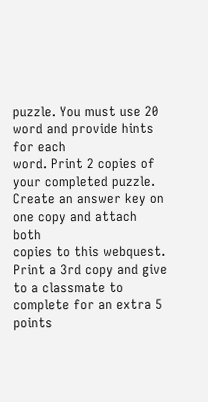puzzle. You must use 20 word and provide hints for each
word. Print 2 copies of your completed puzzle. Create an answer key on one copy and attach both
copies to this webquest.
Print a 3rd copy and give to a classmate to complete for an extra 5 points